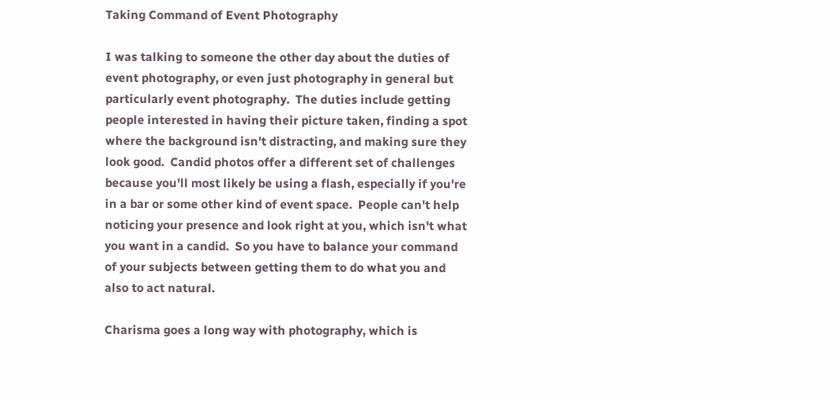Taking Command of Event Photography

I was talking to someone the other day about the duties of event photography, or even just photography in general but particularly event photography.  The duties include getting people interested in having their picture taken, finding a spot where the background isn't distracting, and making sure they look good.  Candid photos offer a different set of challenges because you'll most likely be using a flash, especially if you're in a bar or some other kind of event space.  People can't help noticing your presence and look right at you, which isn't what you want in a candid.  So you have to balance your command of your subjects between getting them to do what you and also to act natural.

Charisma goes a long way with photography, which is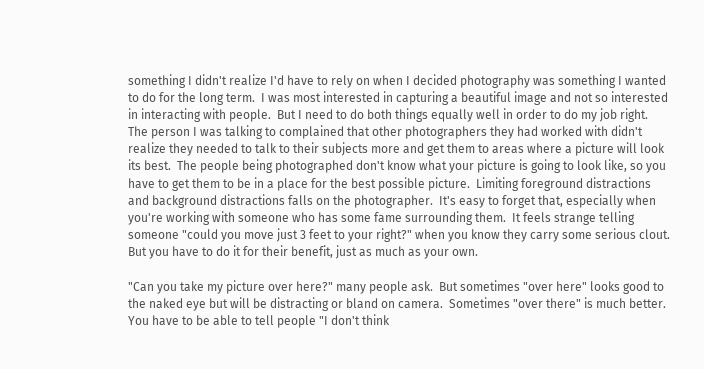something I didn't realize I'd have to rely on when I decided photography was something I wanted to do for the long term.  I was most interested in capturing a beautiful image and not so interested in interacting with people.  But I need to do both things equally well in order to do my job right.  The person I was talking to complained that other photographers they had worked with didn't realize they needed to talk to their subjects more and get them to areas where a picture will look its best.  The people being photographed don't know what your picture is going to look like, so you have to get them to be in a place for the best possible picture.  Limiting foreground distractions and background distractions falls on the photographer.  It's easy to forget that, especially when you're working with someone who has some fame surrounding them.  It feels strange telling someone "could you move just 3 feet to your right?" when you know they carry some serious clout.  But you have to do it for their benefit, just as much as your own.

"Can you take my picture over here?" many people ask.  But sometimes "over here" looks good to the naked eye but will be distracting or bland on camera.  Sometimes "over there" is much better.  You have to be able to tell people "I don't think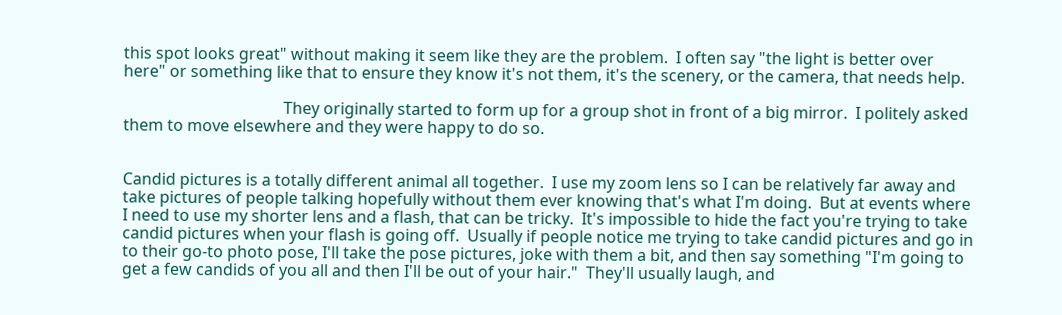this spot looks great" without making it seem like they are the problem.  I often say "the light is better over here" or something like that to ensure they know it's not them, it's the scenery, or the camera, that needs help.

                                        They originally started to form up for a group shot in front of a big mirror.  I politely asked them to move elsewhere and they were happy to do so.


Candid pictures is a totally different animal all together.  I use my zoom lens so I can be relatively far away and take pictures of people talking hopefully without them ever knowing that's what I'm doing.  But at events where I need to use my shorter lens and a flash, that can be tricky.  It's impossible to hide the fact you're trying to take candid pictures when your flash is going off.  Usually if people notice me trying to take candid pictures and go in to their go-to photo pose, I'll take the pose pictures, joke with them a bit, and then say something "I'm going to get a few candids of you all and then I'll be out of your hair."  They'll usually laugh, and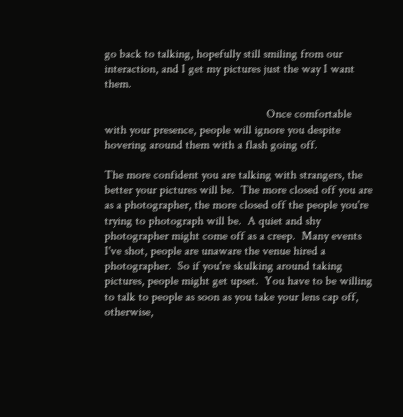go back to talking, hopefully still smiling from our interaction, and I get my pictures just the way I want them.

                                                      Once comfortable with your presence, people will ignore you despite hovering around them with a flash going off.

The more confident you are talking with strangers, the better your pictures will be.  The more closed off you are as a photographer, the more closed off the people you're trying to photograph will be.  A quiet and shy photographer might come off as a creep.  Many events I've shot, people are unaware the venue hired a photographer.  So if you're skulking around taking pictures, people might get upset.  You have to be willing to talk to people as soon as you take your lens cap off, otherwise,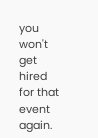you won't get hired for that event again.